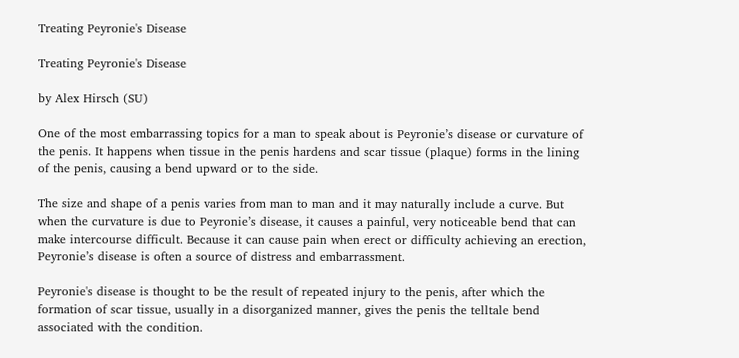Treating Peyronie's Disease

Treating Peyronie's Disease

by Alex Hirsch (SU)

One of the most embarrassing topics for a man to speak about is Peyronie’s disease or curvature of the penis. It happens when tissue in the penis hardens and scar tissue (plaque) forms in the lining of the penis, causing a bend upward or to the side.

The size and shape of a penis varies from man to man and it may naturally include a curve. But when the curvature is due to Peyronie’s disease, it causes a painful, very noticeable bend that can make intercourse difficult. Because it can cause pain when erect or difficulty achieving an erection, Peyronie’s disease is often a source of distress and embarrassment.

Peyronie's disease is thought to be the result of repeated injury to the penis, after which the formation of scar tissue, usually in a disorganized manner, gives the penis the telltale bend associated with the condition.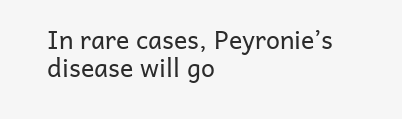In rare cases, Peyronie’s disease will go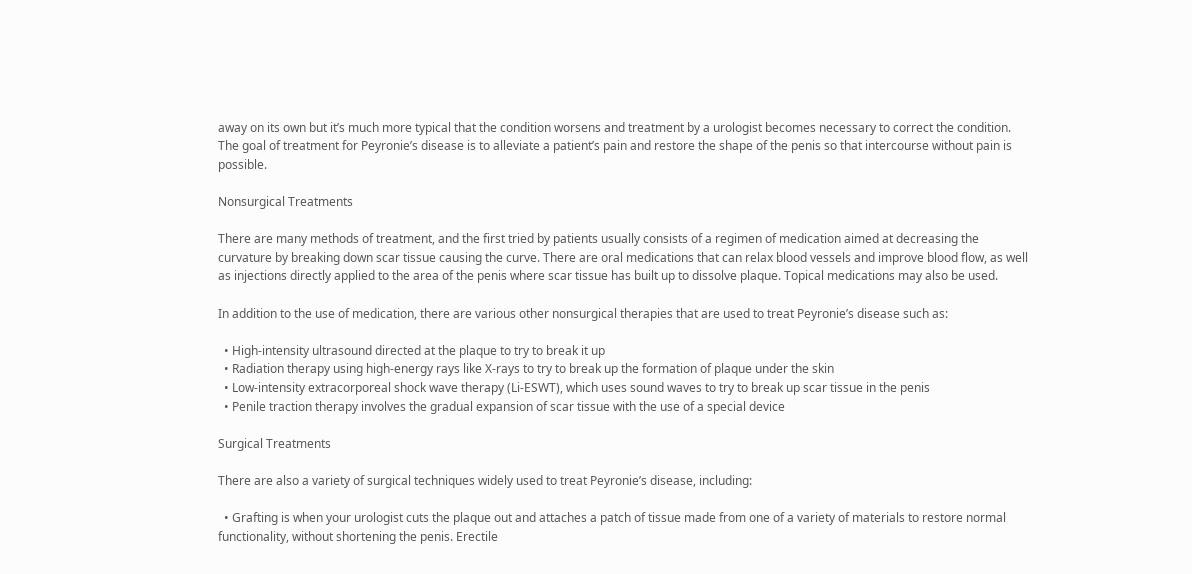away on its own but it’s much more typical that the condition worsens and treatment by a urologist becomes necessary to correct the condition. The goal of treatment for Peyronie’s disease is to alleviate a patient’s pain and restore the shape of the penis so that intercourse without pain is possible.

Nonsurgical Treatments

There are many methods of treatment, and the first tried by patients usually consists of a regimen of medication aimed at decreasing the curvature by breaking down scar tissue causing the curve. There are oral medications that can relax blood vessels and improve blood flow, as well as injections directly applied to the area of the penis where scar tissue has built up to dissolve plaque. Topical medications may also be used.

In addition to the use of medication, there are various other nonsurgical therapies that are used to treat Peyronie’s disease such as:

  • High-intensity ultrasound directed at the plaque to try to break it up
  • Radiation therapy using high-energy rays like X-rays to try to break up the formation of plaque under the skin
  • Low-intensity extracorporeal shock wave therapy (Li-ESWT), which uses sound waves to try to break up scar tissue in the penis
  • Penile traction therapy involves the gradual expansion of scar tissue with the use of a special device

Surgical Treatments

There are also a variety of surgical techniques widely used to treat Peyronie’s disease, including:

  • Grafting is when your urologist cuts the plaque out and attaches a patch of tissue made from one of a variety of materials to restore normal functionality, without shortening the penis. Erectile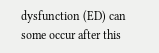dysfunction (ED) can some occur after this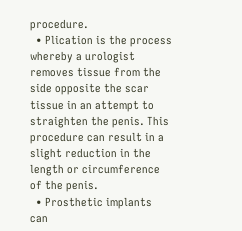procedure.
  • Plication is the process whereby a urologist removes tissue from the side opposite the scar tissue in an attempt to straighten the penis. This procedure can result in a slight reduction in the length or circumference of the penis.
  • Prosthetic implants can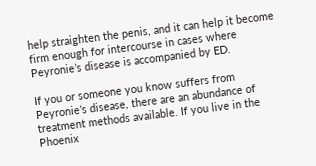help straighten the penis, and it can help it become firm enough for intercourse in cases where Peyronie’s disease is accompanied by ED.

If you or someone you know suffers from Peyronie’s disease, there are an abundance of treatment methods available. If you live in the Phoenix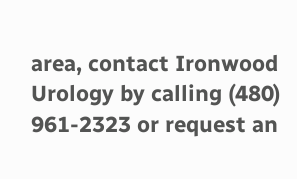area, contact Ironwood Urology by calling (480) 961-2323 or request an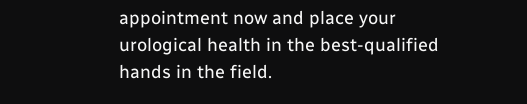appointment now and place your urological health in the best-qualified hands in the field.